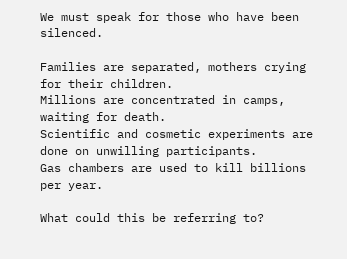We must speak for those who have been silenced.

Families are separated, mothers crying for their children.
Millions are concentrated in camps, waiting for death.
Scientific and cosmetic experiments are done on unwilling participants.
Gas chambers are used to kill billions per year.

What could this be referring to?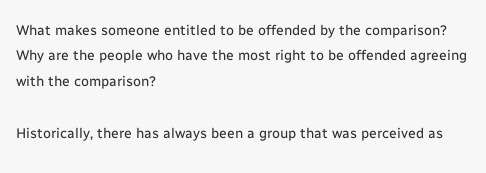What makes someone entitled to be offended by the comparison?
Why are the people who have the most right to be offended agreeing with the comparison?

Historically, there has always been a group that was perceived as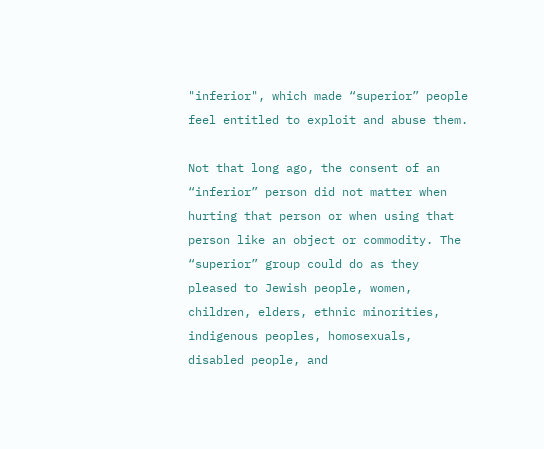"inferior", which made “superior” people feel entitled to exploit and abuse them.

Not that long ago, the consent of an “inferior” person did not matter when hurting that person or when using that person like an object or commodity. The “superior” group could do as they pleased to Jewish people, women, children, elders, ethnic minorities, indigenous peoples, homosexuals, disabled people, and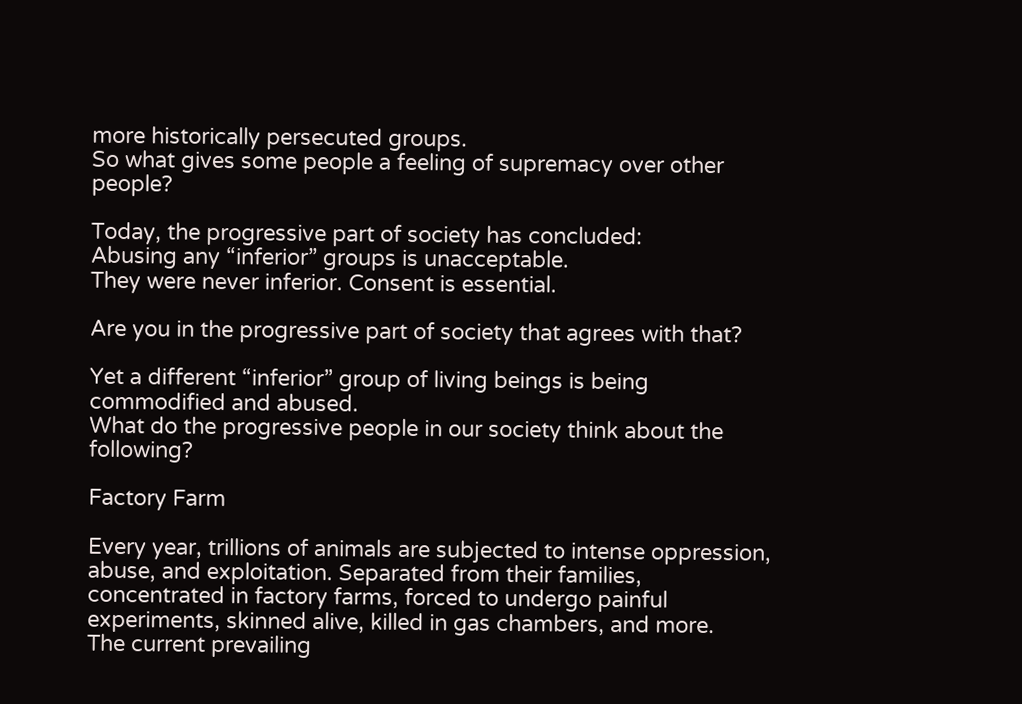more historically persecuted groups.
So what gives some people a feeling of supremacy over other people?

Today, the progressive part of society has concluded:
Abusing any “inferior” groups is unacceptable.
They were never inferior. Consent is essential.

Are you in the progressive part of society that agrees with that?

Yet a different “inferior” group of living beings is being commodified and abused.
What do the progressive people in our society think about the following?

Factory Farm

Every year, trillions of animals are subjected to intense oppression, abuse, and exploitation. Separated from their families, concentrated in factory farms, forced to undergo painful experiments, skinned alive, killed in gas chambers, and more.
The current prevailing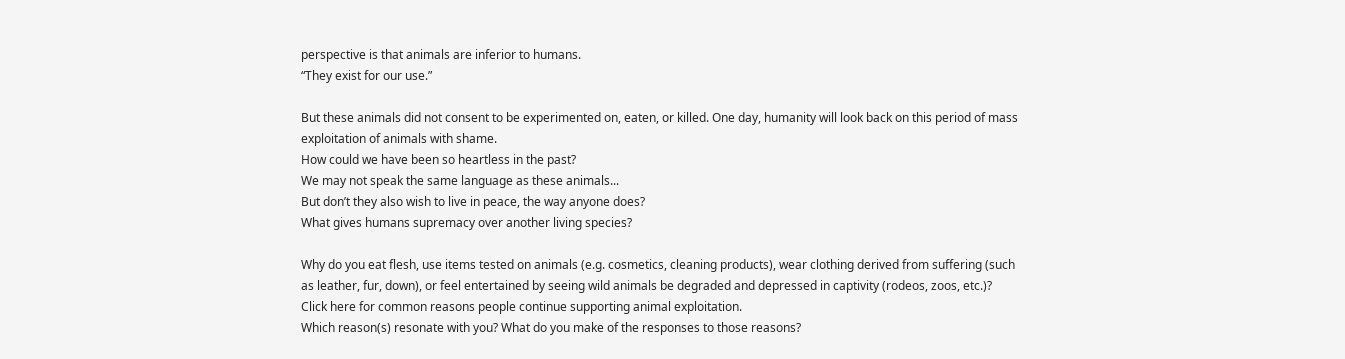perspective is that animals are inferior to humans.
“They exist for our use.”

But these animals did not consent to be experimented on, eaten, or killed. One day, humanity will look back on this period of mass exploitation of animals with shame.
How could we have been so heartless in the past?
We may not speak the same language as these animals...
But don’t they also wish to live in peace, the way anyone does?
What gives humans supremacy over another living species?

Why do you eat flesh, use items tested on animals (e.g. cosmetics, cleaning products), wear clothing derived from suffering (such as leather, fur, down), or feel entertained by seeing wild animals be degraded and depressed in captivity (rodeos, zoos, etc.)?
Click here for common reasons people continue supporting animal exploitation.
Which reason(s) resonate with you? What do you make of the responses to those reasons?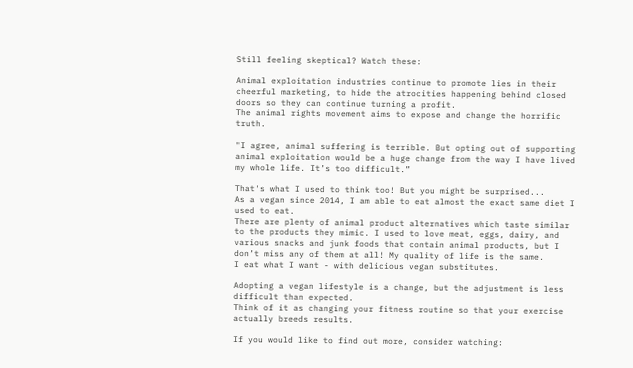Still feeling skeptical? Watch these:

Animal exploitation industries continue to promote lies in their cheerful marketing, to hide the atrocities happening behind closed doors so they can continue turning a profit.
The animal rights movement aims to expose and change the horrific truth.

"I agree, animal suffering is terrible. But opting out of supporting animal exploitation would be a huge change from the way I have lived my whole life. It’s too difficult.”

That's what I used to think too! But you might be surprised...
As a vegan since 2014, I am able to eat almost the exact same diet I used to eat.
There are plenty of animal product alternatives which taste similar to the products they mimic. I used to love meat, eggs, dairy, and various snacks and junk foods that contain animal products, but I don’t miss any of them at all! My quality of life is the same.
I eat what I want - with delicious vegan substitutes.

Adopting a vegan lifestyle is a change, but the adjustment is less difficult than expected.
Think of it as changing your fitness routine so that your exercise actually breeds results.

If you would like to find out more, consider watching: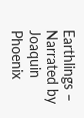Earthlings – Narrated by Joaquin Phoenix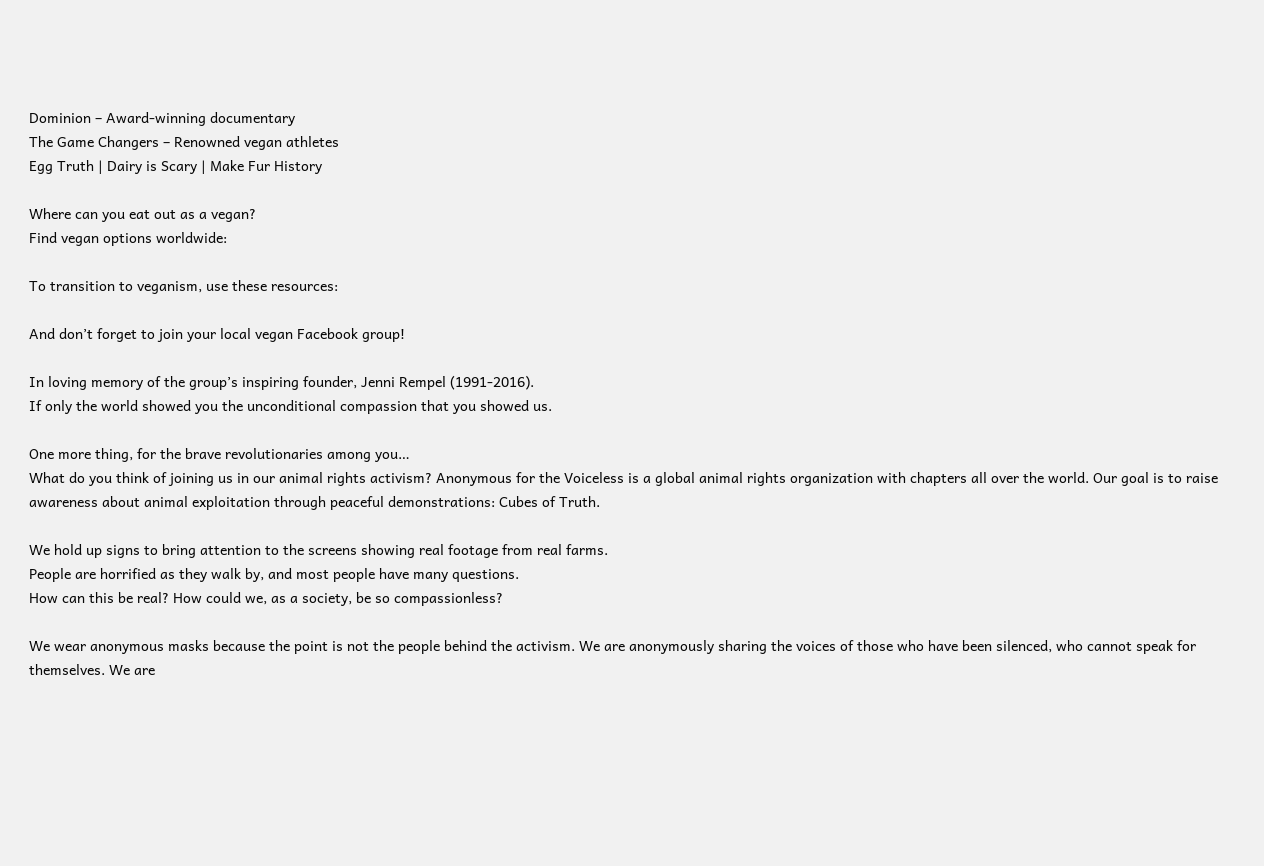Dominion – Award-winning documentary
The Game Changers – Renowned vegan athletes
Egg Truth | Dairy is Scary | Make Fur History

Where can you eat out as a vegan?
Find vegan options worldwide:

To transition to veganism, use these resources:

And don’t forget to join your local vegan Facebook group!

In loving memory of the group’s inspiring founder, Jenni Rempel (1991-2016).
If only the world showed you the unconditional compassion that you showed us.

One more thing, for the brave revolutionaries among you…
What do you think of joining us in our animal rights activism? Anonymous for the Voiceless is a global animal rights organization with chapters all over the world. Our goal is to raise awareness about animal exploitation through peaceful demonstrations: Cubes of Truth.

We hold up signs to bring attention to the screens showing real footage from real farms.
People are horrified as they walk by, and most people have many questions.
How can this be real? How could we, as a society, be so compassionless?

We wear anonymous masks because the point is not the people behind the activism. We are anonymously sharing the voices of those who have been silenced, who cannot speak for themselves. We are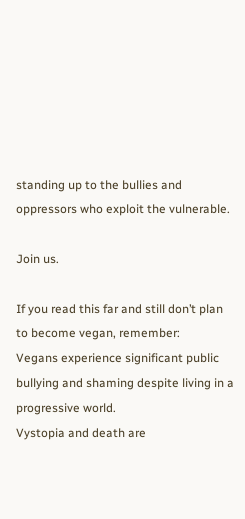standing up to the bullies and oppressors who exploit the vulnerable.

Join us.

If you read this far and still don’t plan to become vegan, remember:
Vegans experience significant public bullying and shaming despite living in a progressive world.
Vystopia and death are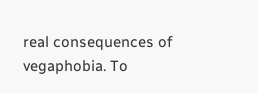real consequences of vegaphobia. To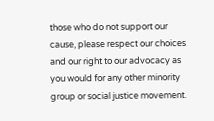those who do not support our cause, please respect our choices and our right to our advocacy as you would for any other minority group or social justice movement.